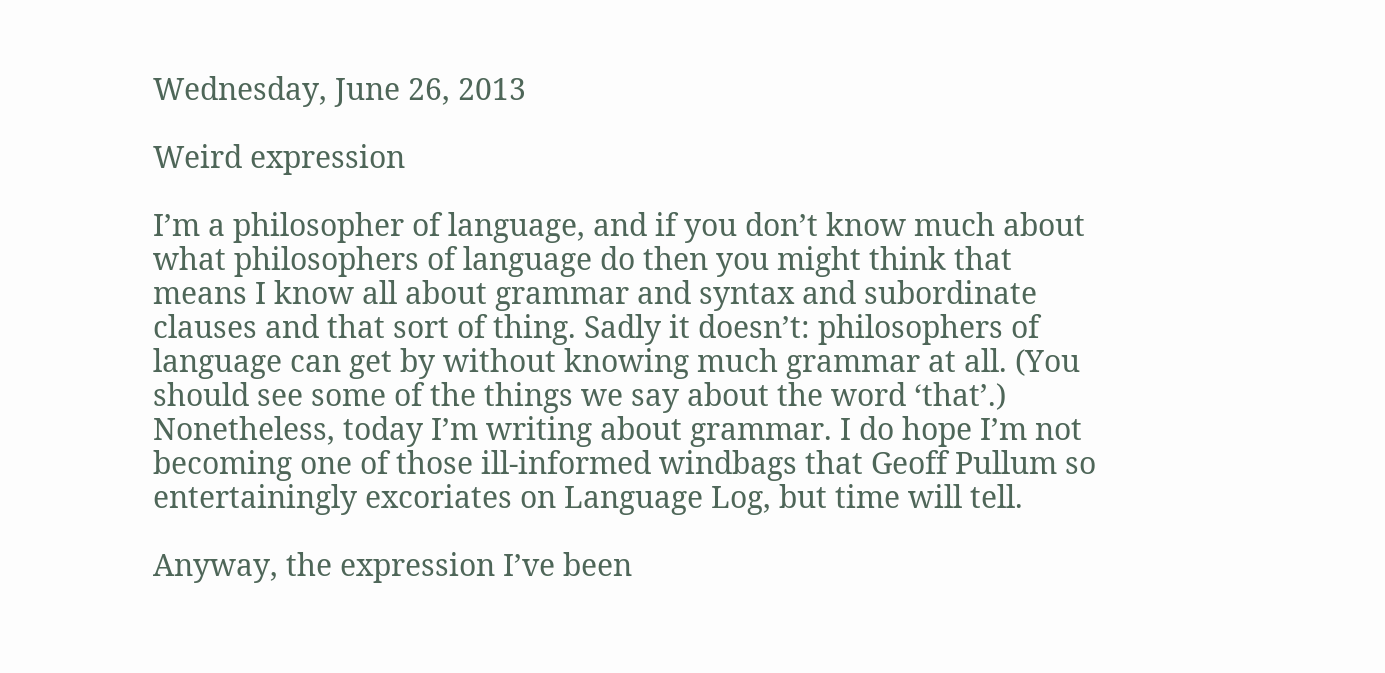Wednesday, June 26, 2013

Weird expression

I’m a philosopher of language, and if you don’t know much about what philosophers of language do then you might think that means I know all about grammar and syntax and subordinate clauses and that sort of thing. Sadly it doesn’t: philosophers of language can get by without knowing much grammar at all. (You should see some of the things we say about the word ‘that’.) Nonetheless, today I’m writing about grammar. I do hope I’m not becoming one of those ill-informed windbags that Geoff Pullum so entertainingly excoriates on Language Log, but time will tell.

Anyway, the expression I’ve been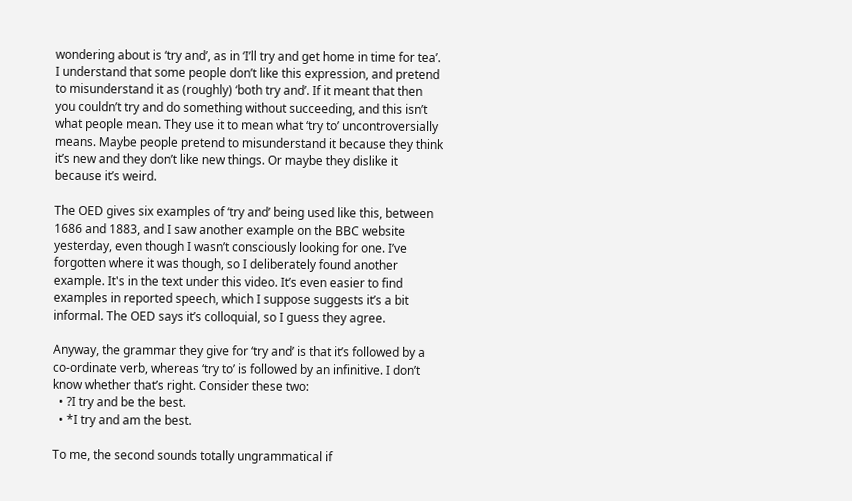wondering about is ‘try and’, as in ‘I’ll try and get home in time for tea’. I understand that some people don’t like this expression, and pretend to misunderstand it as (roughly) ‘both try and’. If it meant that then you couldn’t try and do something without succeeding, and this isn’t what people mean. They use it to mean what ‘try to’ uncontroversially means. Maybe people pretend to misunderstand it because they think it’s new and they don’t like new things. Or maybe they dislike it because it’s weird.

The OED gives six examples of ‘try and’ being used like this, between 1686 and 1883, and I saw another example on the BBC website yesterday, even though I wasn’t consciously looking for one. I’ve forgotten where it was though, so I deliberately found another example. It's in the text under this video. It’s even easier to find examples in reported speech, which I suppose suggests it’s a bit informal. The OED says it’s colloquial, so I guess they agree.

Anyway, the grammar they give for ‘try and’ is that it’s followed by a co-ordinate verb, whereas ‘try to’ is followed by an infinitive. I don’t know whether that’s right. Consider these two:
  • ?I try and be the best.
  • *I try and am the best.

To me, the second sounds totally ungrammatical if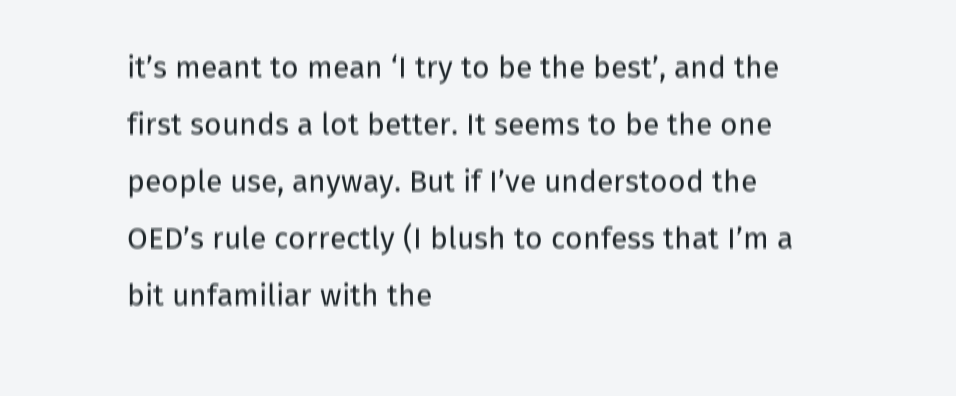it’s meant to mean ‘I try to be the best’, and the first sounds a lot better. It seems to be the one people use, anyway. But if I’ve understood the OED’s rule correctly (I blush to confess that I’m a bit unfamiliar with the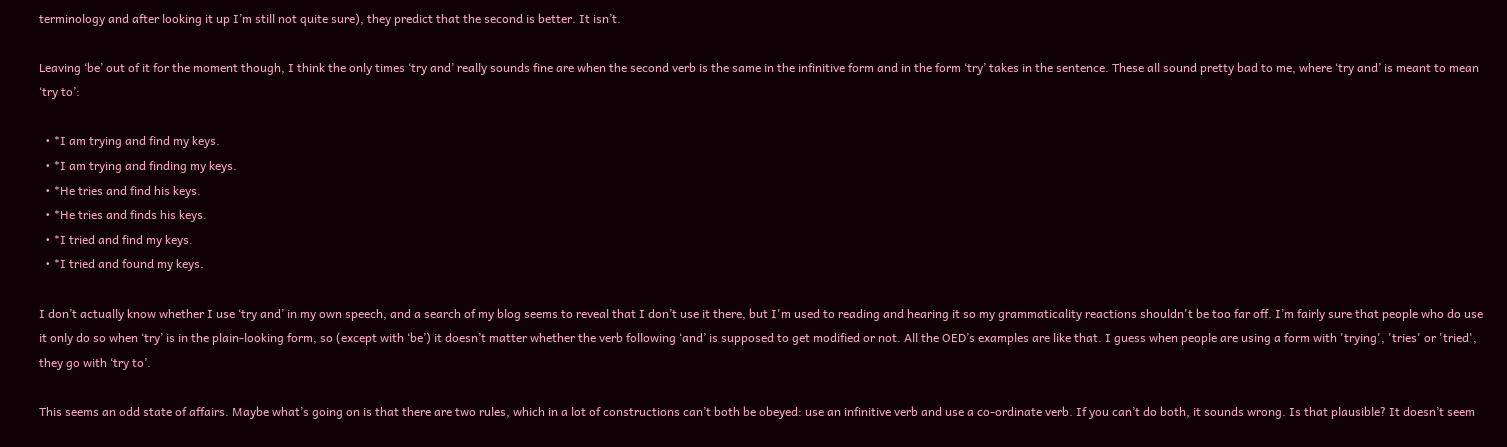terminology and after looking it up I’m still not quite sure), they predict that the second is better. It isn’t.

Leaving ‘be’ out of it for the moment though, I think the only times ‘try and’ really sounds fine are when the second verb is the same in the infinitive form and in the form ‘try’ takes in the sentence. These all sound pretty bad to me, where ‘try and’ is meant to mean ‘try to’:

  • *I am trying and find my keys.
  • *I am trying and finding my keys.
  • *He tries and find his keys.
  • *He tries and finds his keys.
  • *I tried and find my keys.
  • *I tried and found my keys.

I don’t actually know whether I use ‘try and’ in my own speech, and a search of my blog seems to reveal that I don’t use it there, but I'm used to reading and hearing it so my grammaticality reactions shouldn't be too far off. I’m fairly sure that people who do use it only do so when ‘try’ is in the plain-looking form, so (except with ‘be’) it doesn’t matter whether the verb following ‘and’ is supposed to get modified or not. All the OED’s examples are like that. I guess when people are using a form with 'trying', 'tries' or 'tried', they go with ‘try to’.

This seems an odd state of affairs. Maybe what’s going on is that there are two rules, which in a lot of constructions can’t both be obeyed: use an infinitive verb and use a co-ordinate verb. If you can’t do both, it sounds wrong. Is that plausible? It doesn’t seem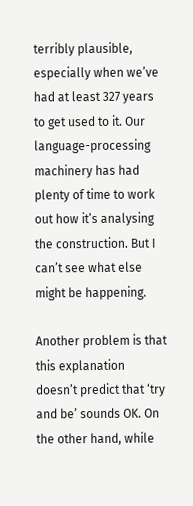terribly plausible, especially when we’ve had at least 327 years to get used to it. Our language-processing machinery has had plenty of time to work out how it’s analysing the construction. But I can’t see what else might be happening.

Another problem is that this explanation doesn’t predict that ‘try and be’ sounds OK. On the other hand, while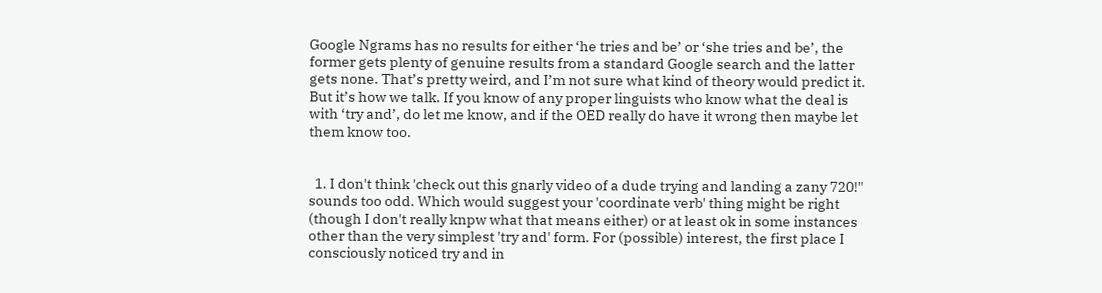Google Ngrams has no results for either ‘he tries and be’ or ‘she tries and be’, the former gets plenty of genuine results from a standard Google search and the latter gets none. That’s pretty weird, and I’m not sure what kind of theory would predict it. But it’s how we talk. If you know of any proper linguists who know what the deal is with ‘try and’, do let me know, and if the OED really do have it wrong then maybe let them know too.


  1. I don't think 'check out this gnarly video of a dude trying and landing a zany 720!" sounds too odd. Which would suggest your 'coordinate verb' thing might be right (though I don't really knpw what that means either) or at least ok in some instances other than the very simplest 'try and' form. For (possible) interest, the first place I consciously noticed try and in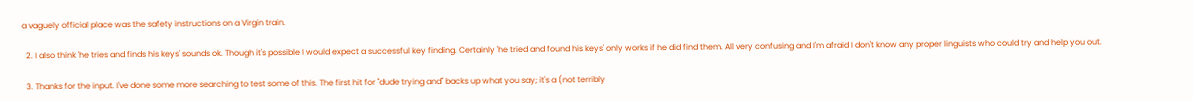a vaguely official place was the safety instructions on a Virgin train.

  2. I also think 'he tries and finds his keys' sounds ok. Though it's possible I would expect a successful key finding. Certainly 'he tried and found his keys' only works if he did find them. All very confusing and I'm afraid I don't know any proper linguists who could try and help you out.

  3. Thanks for the input. I've done some more searching to test some of this. The first hit for "dude trying and" backs up what you say; it's a (not terribly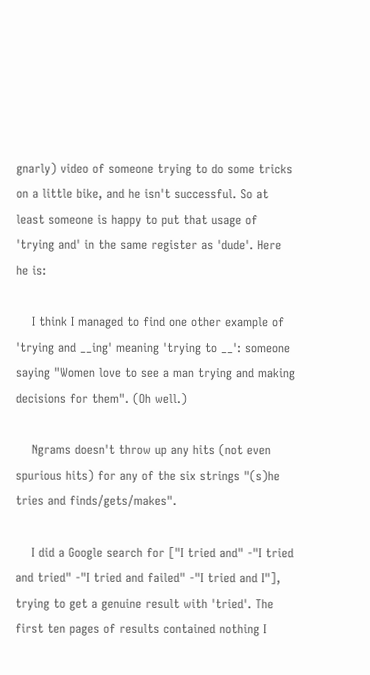gnarly) video of someone trying to do some tricks on a little bike, and he isn't successful. So at least someone is happy to put that usage of 'trying and' in the same register as 'dude'. Here he is:

    I think I managed to find one other example of 'trying and __ing' meaning 'trying to __': someone saying "Women love to see a man trying and making decisions for them". (Oh well.)

    Ngrams doesn't throw up any hits (not even spurious hits) for any of the six strings "(s)he tries and finds/gets/makes".

    I did a Google search for ["I tried and" -"I tried and tried" -"I tried and failed" -"I tried and I"], trying to get a genuine result with 'tried'. The first ten pages of results contained nothing I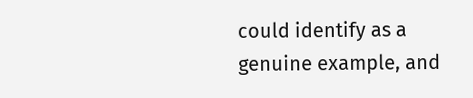could identify as a genuine example, and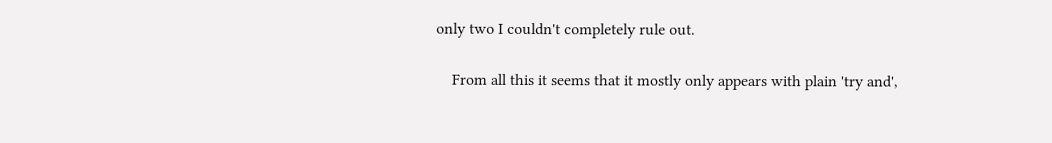only two I couldn't completely rule out.

    From all this it seems that it mostly only appears with plain 'try and',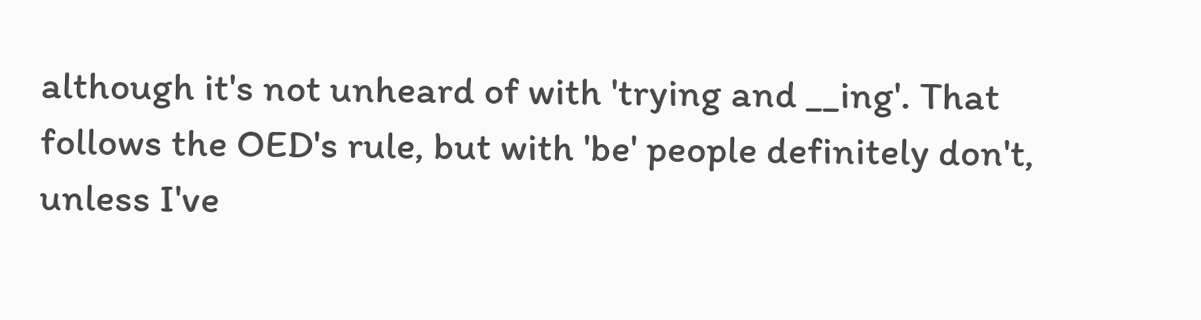although it's not unheard of with 'trying and __ing'. That follows the OED's rule, but with 'be' people definitely don't, unless I've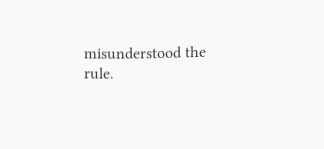misunderstood the rule.